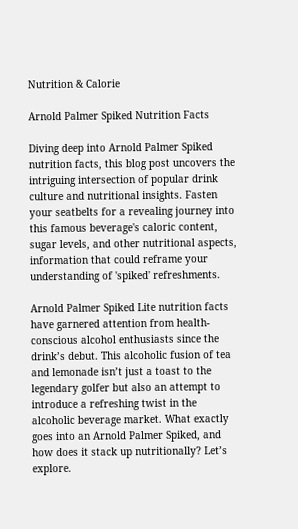Nutrition & Calorie

Arnold Palmer Spiked Nutrition Facts

Diving deep into Arnold Palmer Spiked nutrition facts, this blog post uncovers the intriguing intersection of popular drink culture and nutritional insights. Fasten your seatbelts for a revealing journey into this famous beverage's caloric content, sugar levels, and other nutritional aspects, information that could reframe your understanding of 'spiked' refreshments.

Arnold Palmer Spiked Lite nutrition facts have garnered attention from health-conscious alcohol enthusiasts since the drink’s debut. This alcoholic fusion of tea and lemonade isn’t just a toast to the legendary golfer but also an attempt to introduce a refreshing twist in the alcoholic beverage market. What exactly goes into an Arnold Palmer Spiked, and how does it stack up nutritionally? Let’s explore.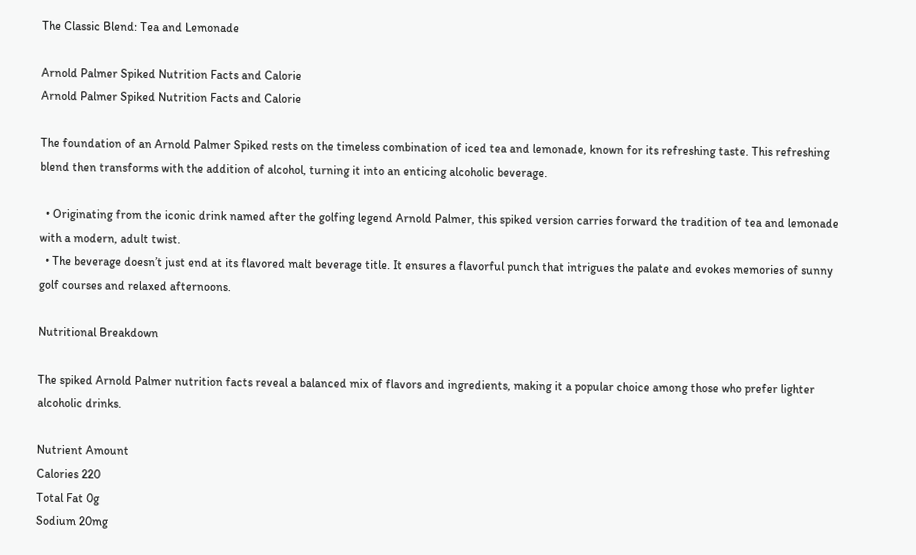The Classic Blend: Tea and Lemonade

Arnold Palmer Spiked Nutrition Facts and Calorie
Arnold Palmer Spiked Nutrition Facts and Calorie

The foundation of an Arnold Palmer Spiked rests on the timeless combination of iced tea and lemonade, known for its refreshing taste. This refreshing blend then transforms with the addition of alcohol, turning it into an enticing alcoholic beverage.

  • Originating from the iconic drink named after the golfing legend Arnold Palmer, this spiked version carries forward the tradition of tea and lemonade with a modern, adult twist.
  • The beverage doesn’t just end at its flavored malt beverage title. It ensures a flavorful punch that intrigues the palate and evokes memories of sunny golf courses and relaxed afternoons.

Nutritional Breakdown

The spiked Arnold Palmer nutrition facts reveal a balanced mix of flavors and ingredients, making it a popular choice among those who prefer lighter alcoholic drinks.

Nutrient Amount
Calories 220
Total Fat 0g
Sodium 20mg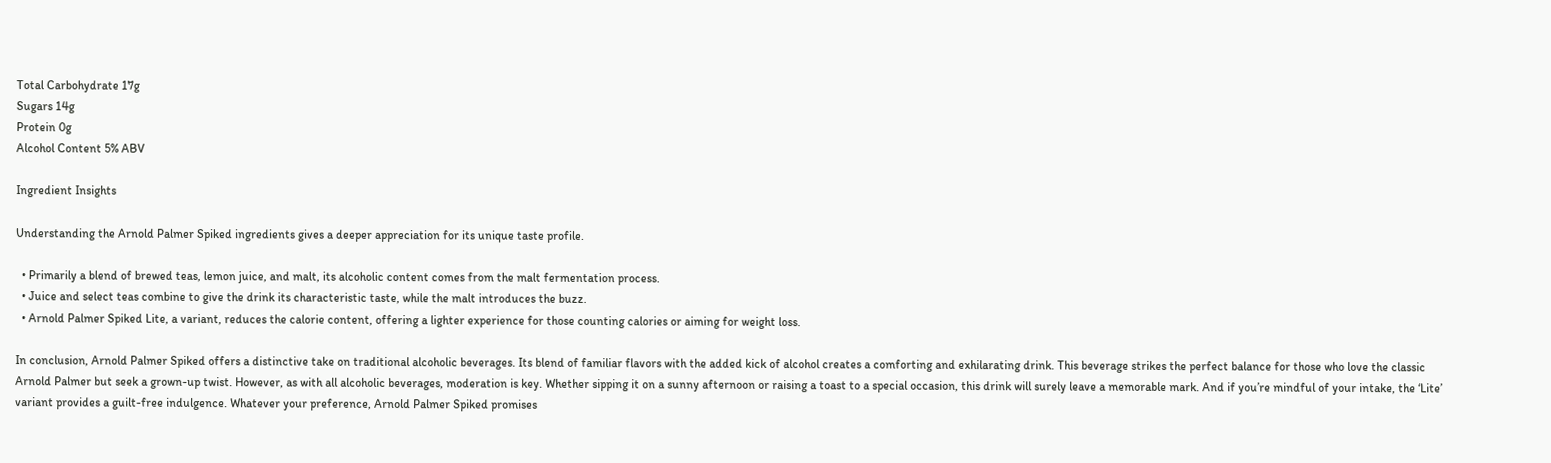Total Carbohydrate 17g
Sugars 14g
Protein 0g
Alcohol Content 5% ABV

Ingredient Insights

Understanding the Arnold Palmer Spiked ingredients gives a deeper appreciation for its unique taste profile.

  • Primarily a blend of brewed teas, lemon juice, and malt, its alcoholic content comes from the malt fermentation process.
  • Juice and select teas combine to give the drink its characteristic taste, while the malt introduces the buzz.
  • Arnold Palmer Spiked Lite, a variant, reduces the calorie content, offering a lighter experience for those counting calories or aiming for weight loss.

In conclusion, Arnold Palmer Spiked offers a distinctive take on traditional alcoholic beverages. Its blend of familiar flavors with the added kick of alcohol creates a comforting and exhilarating drink. This beverage strikes the perfect balance for those who love the classic Arnold Palmer but seek a grown-up twist. However, as with all alcoholic beverages, moderation is key. Whether sipping it on a sunny afternoon or raising a toast to a special occasion, this drink will surely leave a memorable mark. And if you’re mindful of your intake, the ‘Lite’ variant provides a guilt-free indulgence. Whatever your preference, Arnold Palmer Spiked promises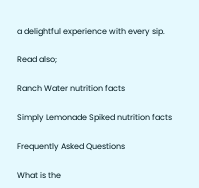a delightful experience with every sip.

Read also;

Ranch Water nutrition facts

Simply Lemonade Spiked nutrition facts

Frequently Asked Questions

What is the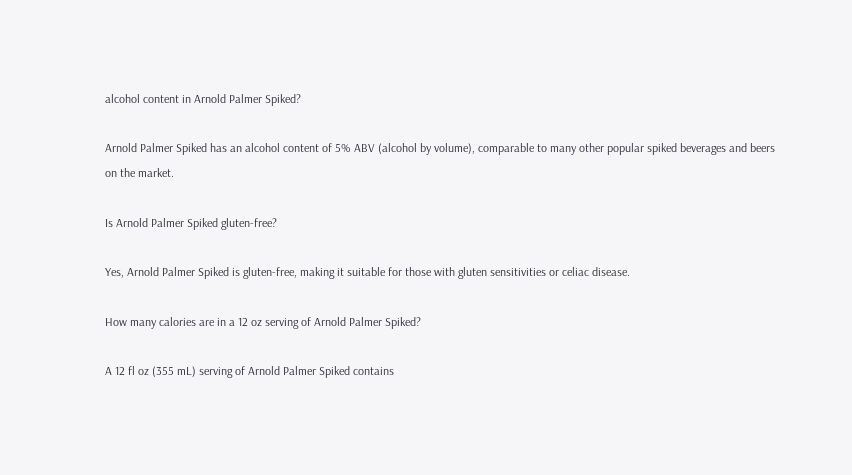alcohol content in Arnold Palmer Spiked?

Arnold Palmer Spiked has an alcohol content of 5% ABV (alcohol by volume), comparable to many other popular spiked beverages and beers on the market.

Is Arnold Palmer Spiked gluten-free?

Yes, Arnold Palmer Spiked is gluten-free, making it suitable for those with gluten sensitivities or celiac disease.

How many calories are in a 12 oz serving of Arnold Palmer Spiked?

A 12 fl oz (355 mL) serving of Arnold Palmer Spiked contains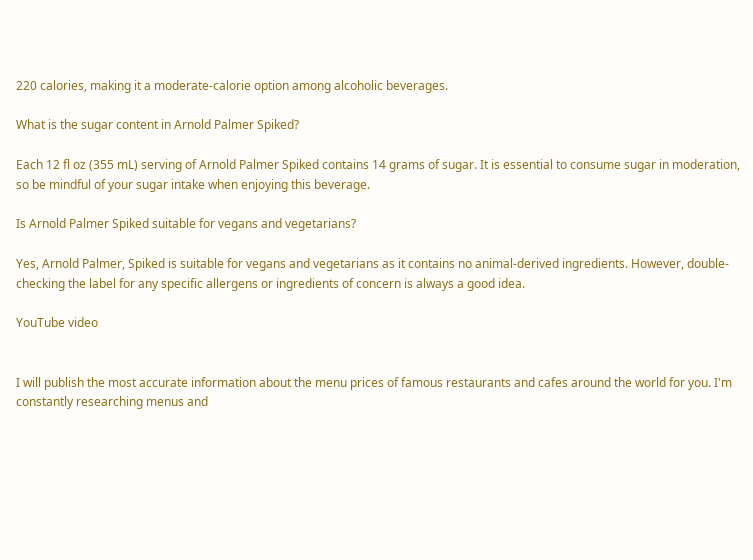220 calories, making it a moderate-calorie option among alcoholic beverages.

What is the sugar content in Arnold Palmer Spiked?

Each 12 fl oz (355 mL) serving of Arnold Palmer Spiked contains 14 grams of sugar. It is essential to consume sugar in moderation, so be mindful of your sugar intake when enjoying this beverage.

Is Arnold Palmer Spiked suitable for vegans and vegetarians?

Yes, Arnold Palmer, Spiked is suitable for vegans and vegetarians as it contains no animal-derived ingredients. However, double-checking the label for any specific allergens or ingredients of concern is always a good idea.

YouTube video


I will publish the most accurate information about the menu prices of famous restaurants and cafes around the world for you. I'm constantly researching menus and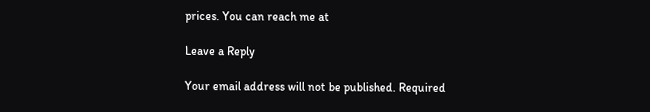prices. You can reach me at

Leave a Reply

Your email address will not be published. Required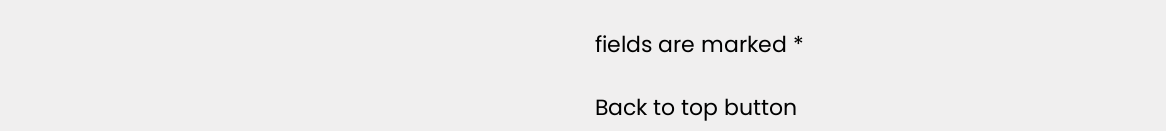fields are marked *

Back to top button